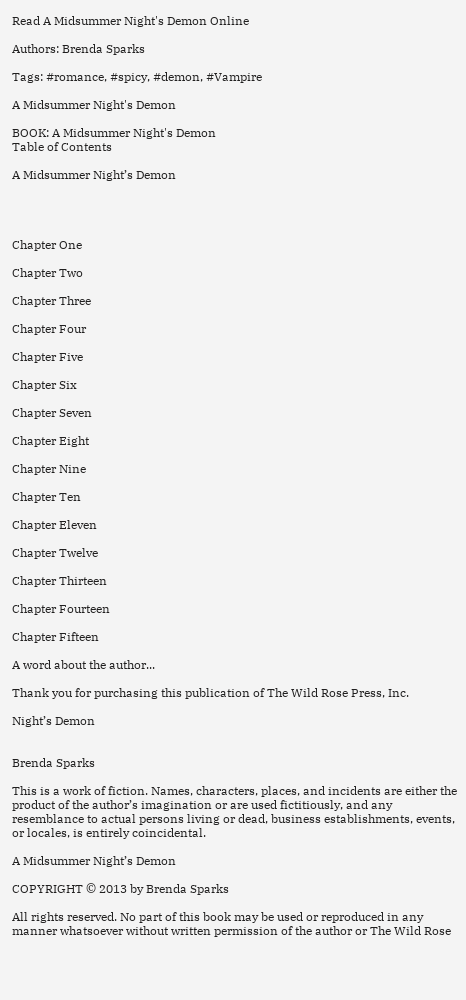Read A Midsummer Night's Demon Online

Authors: Brenda Sparks

Tags: #romance, #spicy, #demon, #Vampire

A Midsummer Night's Demon

BOOK: A Midsummer Night's Demon
Table of Contents

A Midsummer Night’s Demon




Chapter One

Chapter Two

Chapter Three

Chapter Four

Chapter Five

Chapter Six

Chapter Seven

Chapter Eight

Chapter Nine

Chapter Ten

Chapter Eleven

Chapter Twelve

Chapter Thirteen

Chapter Fourteen

Chapter Fifteen

A word about the author...

Thank you for purchasing this publication of The Wild Rose Press, Inc.

Night’s Demon


Brenda Sparks

This is a work of fiction. Names, characters, places, and incidents are either the product of the author’s imagination or are used fictitiously, and any resemblance to actual persons living or dead, business establishments, events, or locales, is entirely coincidental.

A Midsummer Night’s Demon

COPYRIGHT © 2013 by Brenda Sparks

All rights reserved. No part of this book may be used or reproduced in any manner whatsoever without written permission of the author or The Wild Rose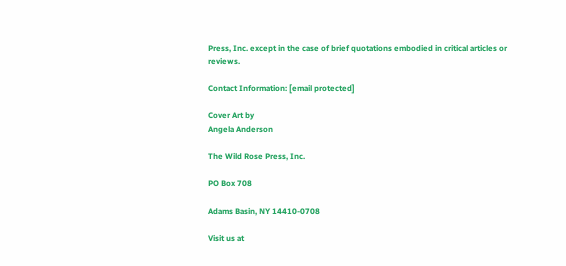Press, Inc. except in the case of brief quotations embodied in critical articles or reviews.

Contact Information: [email protected]

Cover Art by
Angela Anderson

The Wild Rose Press, Inc.

PO Box 708

Adams Basin, NY 14410-0708

Visit us at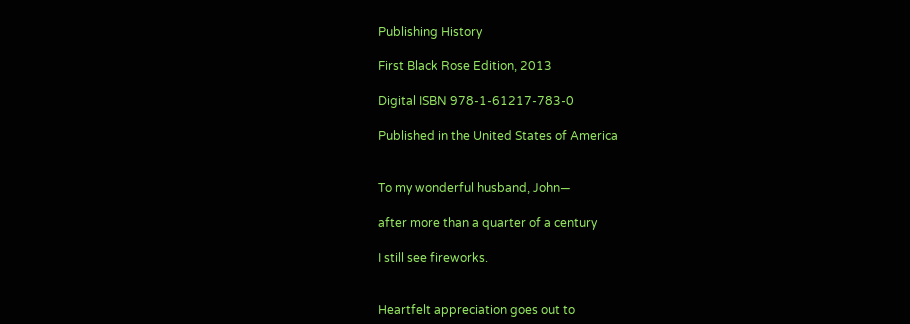Publishing History

First Black Rose Edition, 2013

Digital ISBN 978-1-61217-783-0

Published in the United States of America


To my wonderful husband, John—

after more than a quarter of a century

I still see fireworks.


Heartfelt appreciation goes out to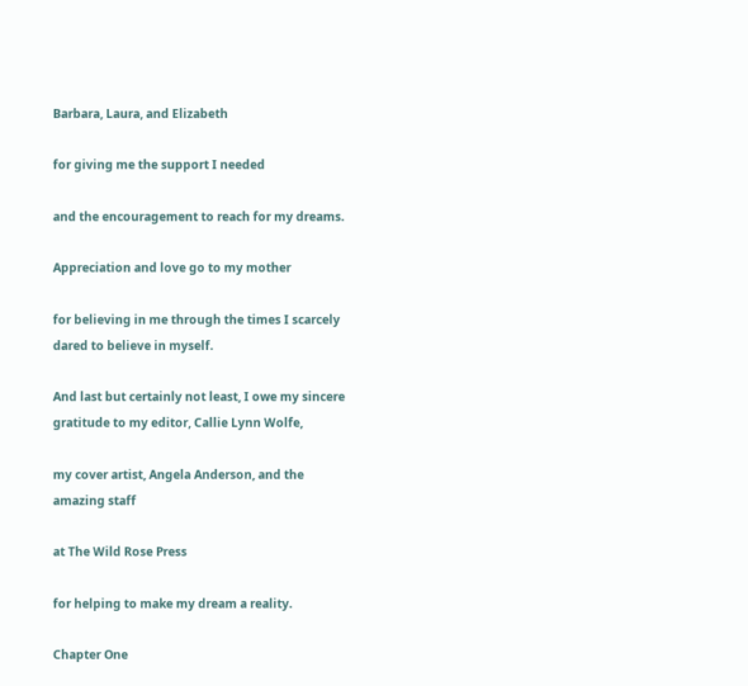Barbara, Laura, and Elizabeth

for giving me the support I needed

and the encouragement to reach for my dreams.

Appreciation and love go to my mother

for believing in me through the times I scarcely dared to believe in myself.

And last but certainly not least, I owe my sincere gratitude to my editor, Callie Lynn Wolfe,

my cover artist, Angela Anderson, and the amazing staff

at The Wild Rose Press

for helping to make my dream a reality.

Chapter One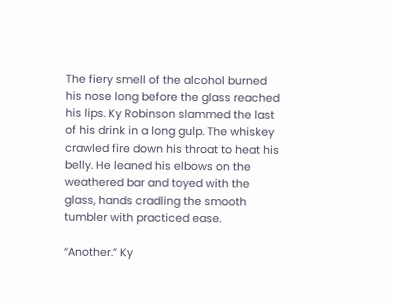The fiery smell of the alcohol burned his nose long before the glass reached his lips. Ky Robinson slammed the last of his drink in a long gulp. The whiskey crawled fire down his throat to heat his belly. He leaned his elbows on the weathered bar and toyed with the glass, hands cradling the smooth tumbler with practiced ease.

“Another.” Ky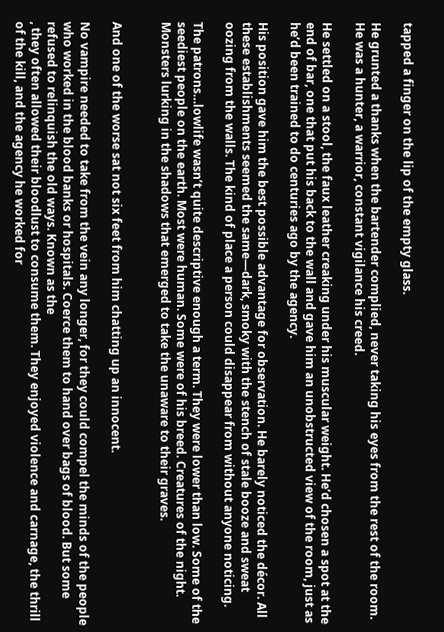tapped a finger on the lip of the empty glass.

He grunted a thanks when the bartender complied, never taking his eyes from the rest of the room. He was a hunter, a warrior, constant vigilance his creed.

He settled on a stool, the faux leather creaking under his muscular weight. He’d chosen a spot at the end of bar, one that put his back to the wall and gave him an unobstructed view of the room, just as he’d been trained to do centuries ago by the agency.

His position gave him the best possible advantage for observation. He barely noticed the décor. All these establishments seemed the same—dark, smoky with the stench of stale booze and sweat oozing from the walls. The kind of place a person could disappear from without anyone noticing.

The patrons…lowlife wasn’t quite descriptive enough a term. They were lower than low. Some of the seediest people on the earth. Most were human. Some were of his breed. Creatures of the night. Monsters lurking in the shadows that emerged to take the unaware to their graves.


And one of the worse sat not six feet from him chatting up an innocent.

No vampire needed to take from the vein any longer, for they could compel the minds of the people who worked in the blood banks or hospitals. Coerce them to hand over bags of blood. But some refused to relinquish the old ways. Known as the
, they often allowed their bloodlust to consume them. They enjoyed violence and carnage, the thrill of the kill, and the agency he worked for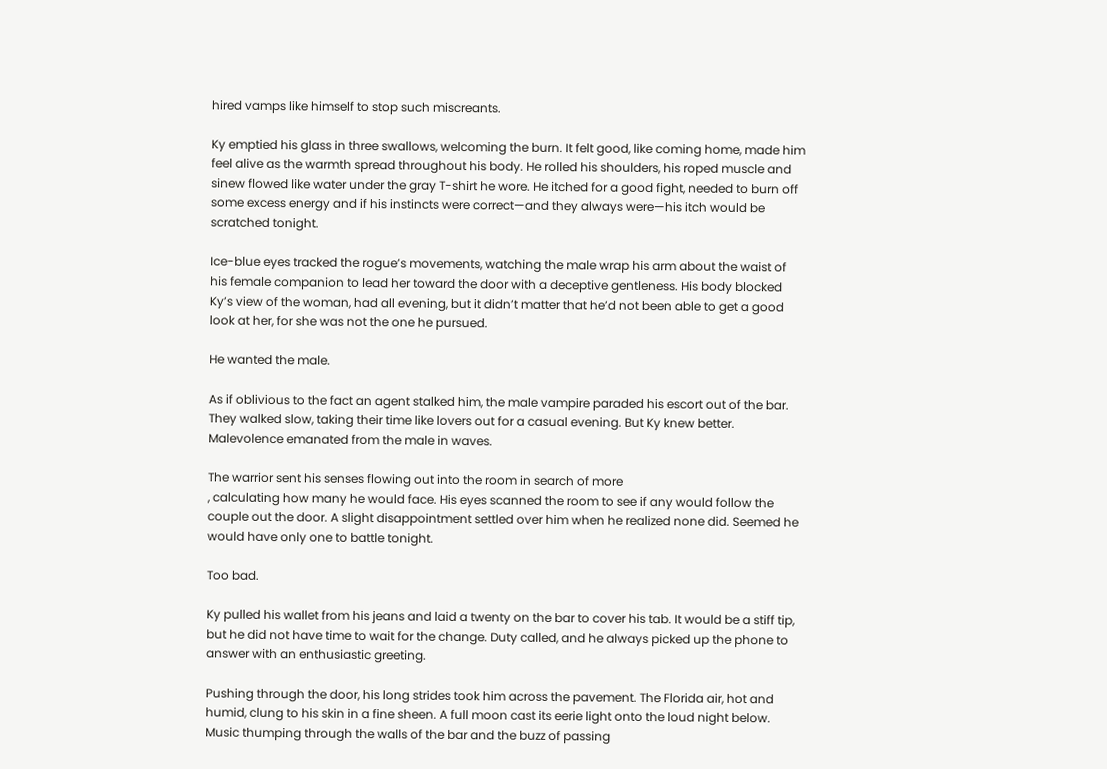hired vamps like himself to stop such miscreants.

Ky emptied his glass in three swallows, welcoming the burn. It felt good, like coming home, made him feel alive as the warmth spread throughout his body. He rolled his shoulders, his roped muscle and sinew flowed like water under the gray T-shirt he wore. He itched for a good fight, needed to burn off some excess energy and if his instincts were correct—and they always were—his itch would be scratched tonight.

Ice-blue eyes tracked the rogue’s movements, watching the male wrap his arm about the waist of his female companion to lead her toward the door with a deceptive gentleness. His body blocked Ky’s view of the woman, had all evening, but it didn’t matter that he’d not been able to get a good look at her, for she was not the one he pursued.

He wanted the male.

As if oblivious to the fact an agent stalked him, the male vampire paraded his escort out of the bar. They walked slow, taking their time like lovers out for a casual evening. But Ky knew better. Malevolence emanated from the male in waves.

The warrior sent his senses flowing out into the room in search of more
, calculating how many he would face. His eyes scanned the room to see if any would follow the couple out the door. A slight disappointment settled over him when he realized none did. Seemed he would have only one to battle tonight.

Too bad.

Ky pulled his wallet from his jeans and laid a twenty on the bar to cover his tab. It would be a stiff tip, but he did not have time to wait for the change. Duty called, and he always picked up the phone to answer with an enthusiastic greeting.

Pushing through the door, his long strides took him across the pavement. The Florida air, hot and humid, clung to his skin in a fine sheen. A full moon cast its eerie light onto the loud night below. Music thumping through the walls of the bar and the buzz of passing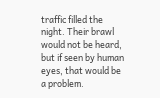traffic filled the night. Their brawl would not be heard, but if seen by human eyes, that would be a problem.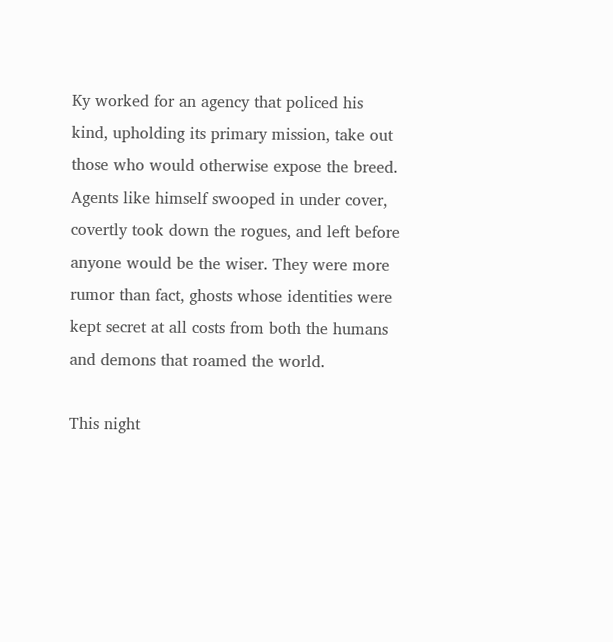Ky worked for an agency that policed his kind, upholding its primary mission, take out those who would otherwise expose the breed. Agents like himself swooped in under cover, covertly took down the rogues, and left before anyone would be the wiser. They were more rumor than fact, ghosts whose identities were kept secret at all costs from both the humans and demons that roamed the world.

This night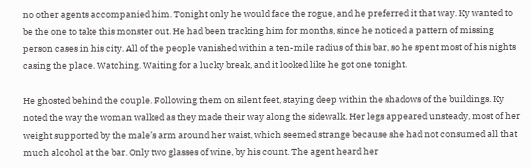no other agents accompanied him. Tonight only he would face the rogue, and he preferred it that way. Ky wanted to be the one to take this monster out. He had been tracking him for months, since he noticed a pattern of missing person cases in his city. All of the people vanished within a ten-mile radius of this bar, so he spent most of his nights casing the place. Watching. Waiting for a lucky break, and it looked like he got one tonight.

He ghosted behind the couple. Following them on silent feet, staying deep within the shadows of the buildings. Ky noted the way the woman walked as they made their way along the sidewalk. Her legs appeared unsteady, most of her weight supported by the male’s arm around her waist, which seemed strange because she had not consumed all that much alcohol at the bar. Only two glasses of wine, by his count. The agent heard her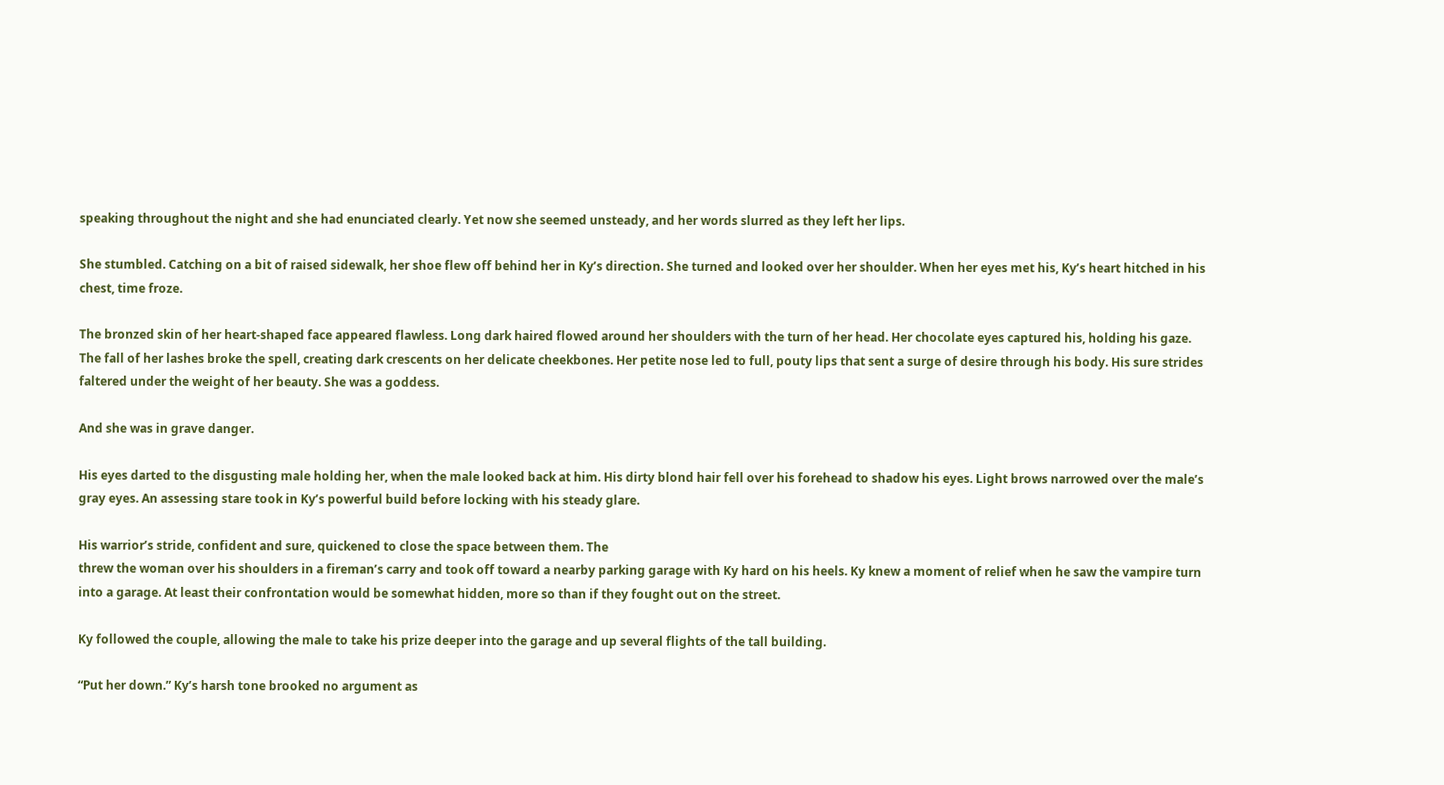speaking throughout the night and she had enunciated clearly. Yet now she seemed unsteady, and her words slurred as they left her lips.

She stumbled. Catching on a bit of raised sidewalk, her shoe flew off behind her in Ky’s direction. She turned and looked over her shoulder. When her eyes met his, Ky’s heart hitched in his chest, time froze.

The bronzed skin of her heart-shaped face appeared flawless. Long dark haired flowed around her shoulders with the turn of her head. Her chocolate eyes captured his, holding his gaze. The fall of her lashes broke the spell, creating dark crescents on her delicate cheekbones. Her petite nose led to full, pouty lips that sent a surge of desire through his body. His sure strides faltered under the weight of her beauty. She was a goddess.

And she was in grave danger.

His eyes darted to the disgusting male holding her, when the male looked back at him. His dirty blond hair fell over his forehead to shadow his eyes. Light brows narrowed over the male’s gray eyes. An assessing stare took in Ky’s powerful build before locking with his steady glare.

His warrior’s stride, confident and sure, quickened to close the space between them. The
threw the woman over his shoulders in a fireman’s carry and took off toward a nearby parking garage with Ky hard on his heels. Ky knew a moment of relief when he saw the vampire turn into a garage. At least their confrontation would be somewhat hidden, more so than if they fought out on the street.

Ky followed the couple, allowing the male to take his prize deeper into the garage and up several flights of the tall building.

“Put her down.” Ky’s harsh tone brooked no argument as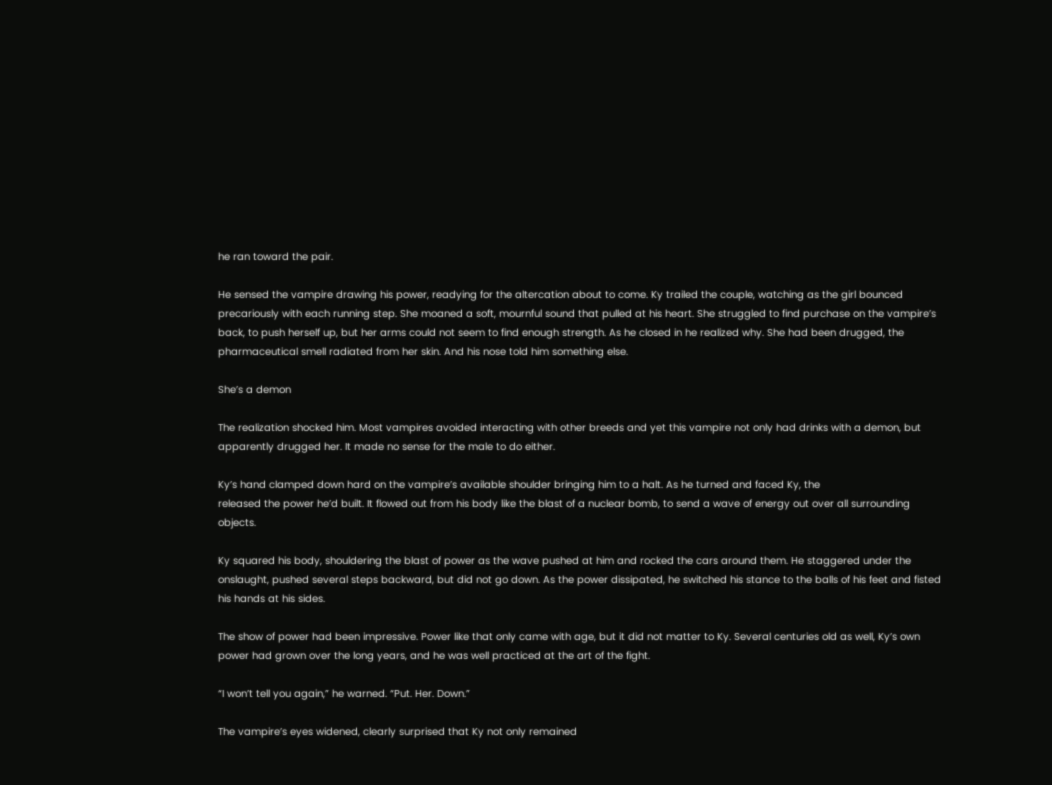he ran toward the pair.

He sensed the vampire drawing his power, readying for the altercation about to come. Ky trailed the couple, watching as the girl bounced precariously with each running step. She moaned a soft, mournful sound that pulled at his heart. She struggled to find purchase on the vampire’s back, to push herself up, but her arms could not seem to find enough strength. As he closed in he realized why. She had been drugged, the pharmaceutical smell radiated from her skin. And his nose told him something else.

She’s a demon

The realization shocked him. Most vampires avoided interacting with other breeds and yet this vampire not only had drinks with a demon, but apparently drugged her. It made no sense for the male to do either.

Ky’s hand clamped down hard on the vampire’s available shoulder bringing him to a halt. As he turned and faced Ky, the
released the power he’d built. It flowed out from his body like the blast of a nuclear bomb, to send a wave of energy out over all surrounding objects.

Ky squared his body, shouldering the blast of power as the wave pushed at him and rocked the cars around them. He staggered under the onslaught, pushed several steps backward, but did not go down. As the power dissipated, he switched his stance to the balls of his feet and fisted his hands at his sides.

The show of power had been impressive. Power like that only came with age, but it did not matter to Ky. Several centuries old as well, Ky’s own power had grown over the long years, and he was well practiced at the art of the fight.

“I won’t tell you again,” he warned. “Put. Her. Down.”

The vampire’s eyes widened, clearly surprised that Ky not only remained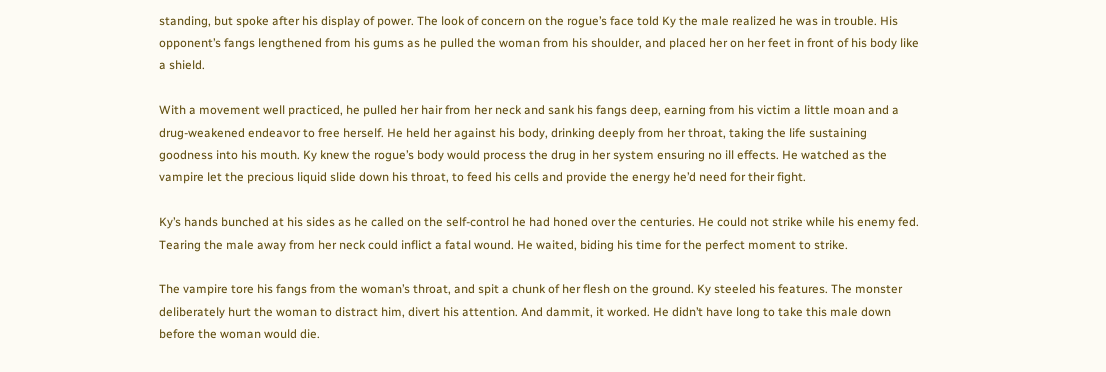standing, but spoke after his display of power. The look of concern on the rogue’s face told Ky the male realized he was in trouble. His opponent’s fangs lengthened from his gums as he pulled the woman from his shoulder, and placed her on her feet in front of his body like a shield.

With a movement well practiced, he pulled her hair from her neck and sank his fangs deep, earning from his victim a little moan and a drug-weakened endeavor to free herself. He held her against his body, drinking deeply from her throat, taking the life sustaining goodness into his mouth. Ky knew the rogue’s body would process the drug in her system ensuring no ill effects. He watched as the vampire let the precious liquid slide down his throat, to feed his cells and provide the energy he’d need for their fight.

Ky’s hands bunched at his sides as he called on the self-control he had honed over the centuries. He could not strike while his enemy fed. Tearing the male away from her neck could inflict a fatal wound. He waited, biding his time for the perfect moment to strike.

The vampire tore his fangs from the woman’s throat, and spit a chunk of her flesh on the ground. Ky steeled his features. The monster deliberately hurt the woman to distract him, divert his attention. And dammit, it worked. He didn’t have long to take this male down before the woman would die.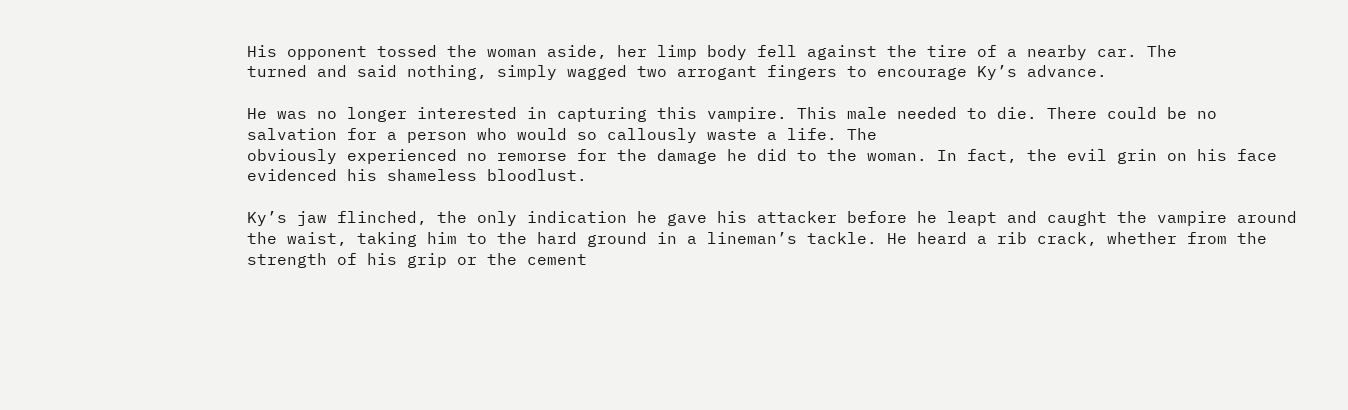His opponent tossed the woman aside, her limp body fell against the tire of a nearby car. The
turned and said nothing, simply wagged two arrogant fingers to encourage Ky’s advance.

He was no longer interested in capturing this vampire. This male needed to die. There could be no salvation for a person who would so callously waste a life. The
obviously experienced no remorse for the damage he did to the woman. In fact, the evil grin on his face evidenced his shameless bloodlust.

Ky’s jaw flinched, the only indication he gave his attacker before he leapt and caught the vampire around the waist, taking him to the hard ground in a lineman’s tackle. He heard a rib crack, whether from the strength of his grip or the cement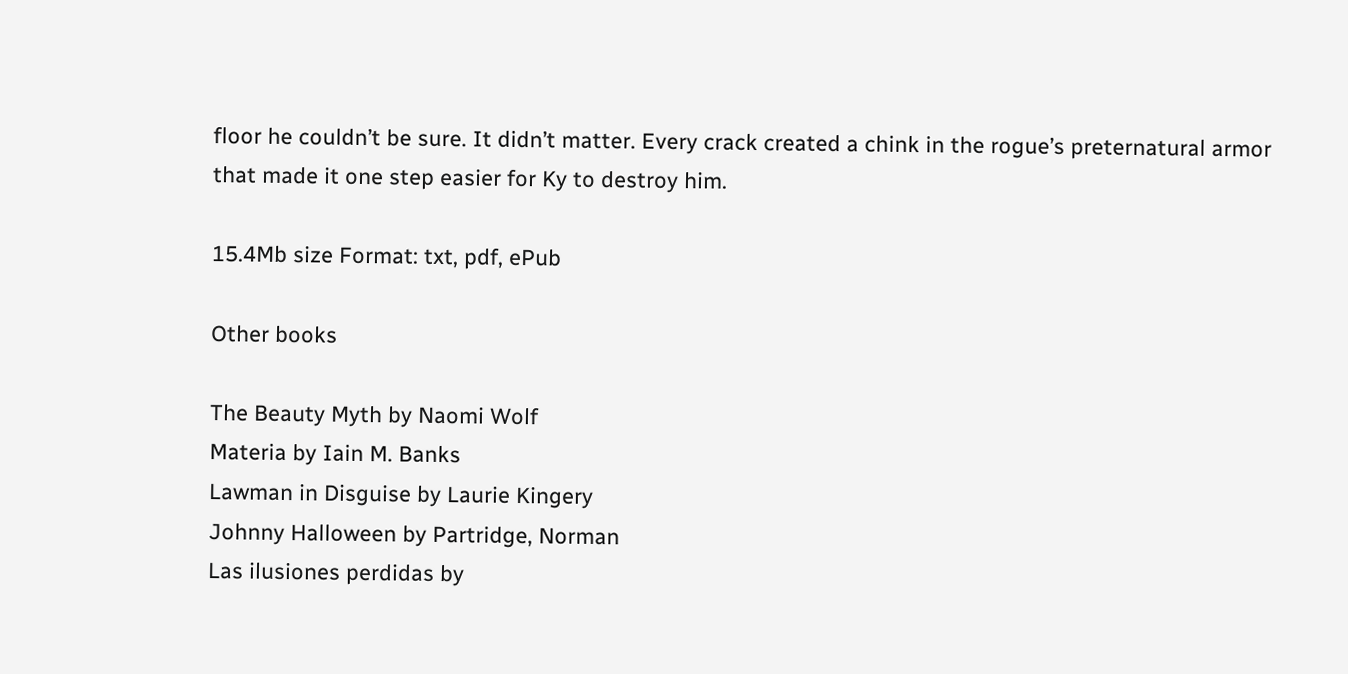floor he couldn’t be sure. It didn’t matter. Every crack created a chink in the rogue’s preternatural armor that made it one step easier for Ky to destroy him.

15.4Mb size Format: txt, pdf, ePub

Other books

The Beauty Myth by Naomi Wolf
Materia by Iain M. Banks
Lawman in Disguise by Laurie Kingery
Johnny Halloween by Partridge, Norman
Las ilusiones perdidas by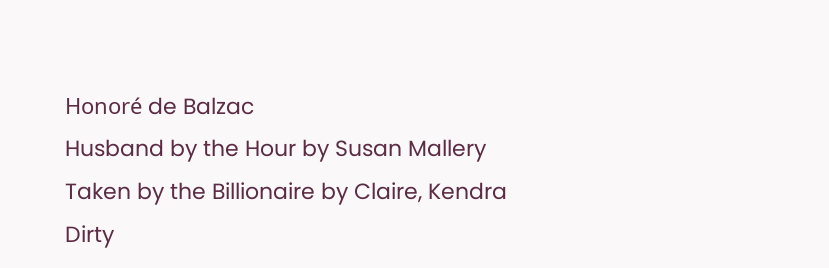Honoré de Balzac
Husband by the Hour by Susan Mallery
Taken by the Billionaire by Claire, Kendra
Dirty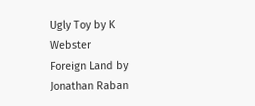Ugly Toy by K Webster
Foreign Land by Jonathan Raban